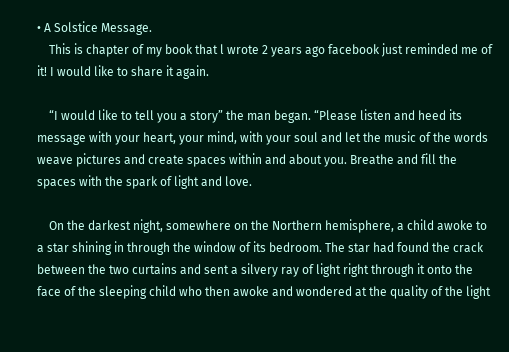• A Solstice Message.
    This is chapter of my book that l wrote 2 years ago facebook just reminded me of it! I would like to share it again.

    “I would like to tell you a story” the man began. “Please listen and heed its message with your heart, your mind, with your soul and let the music of the words weave pictures and create spaces within and about you. Breathe and fill the spaces with the spark of light and love.

    On the darkest night, somewhere on the Northern hemisphere, a child awoke to a star shining in through the window of its bedroom. The star had found the crack between the two curtains and sent a silvery ray of light right through it onto the face of the sleeping child who then awoke and wondered at the quality of the light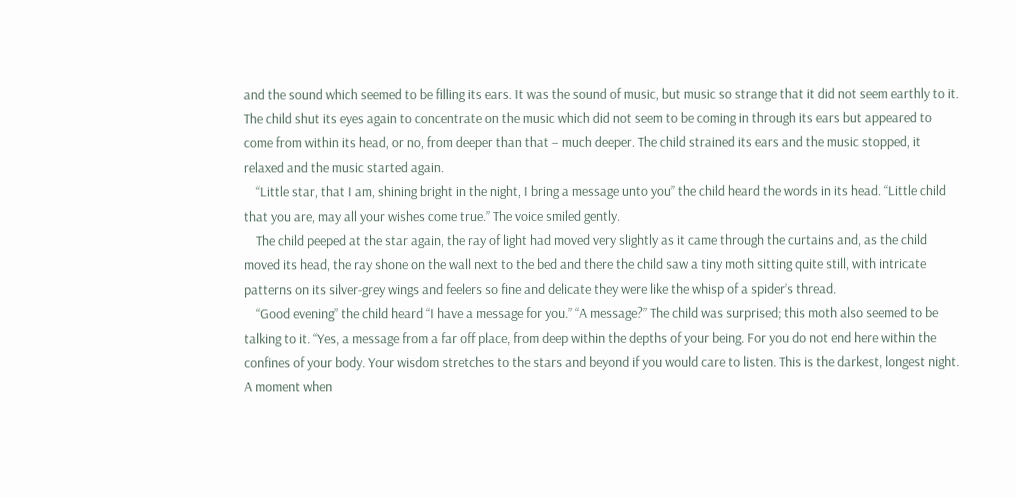and the sound which seemed to be filling its ears. It was the sound of music, but music so strange that it did not seem earthly to it. The child shut its eyes again to concentrate on the music which did not seem to be coming in through its ears but appeared to come from within its head, or no, from deeper than that – much deeper. The child strained its ears and the music stopped, it relaxed and the music started again.
    “Little star, that I am, shining bright in the night, I bring a message unto you” the child heard the words in its head. “Little child that you are, may all your wishes come true.” The voice smiled gently.
    The child peeped at the star again, the ray of light had moved very slightly as it came through the curtains and, as the child moved its head, the ray shone on the wall next to the bed and there the child saw a tiny moth sitting quite still, with intricate patterns on its silver-grey wings and feelers so fine and delicate they were like the whisp of a spider’s thread.
    “Good evening” the child heard “I have a message for you.” “A message?” The child was surprised; this moth also seemed to be talking to it. “Yes, a message from a far off place, from deep within the depths of your being. For you do not end here within the confines of your body. Your wisdom stretches to the stars and beyond if you would care to listen. This is the darkest, longest night. A moment when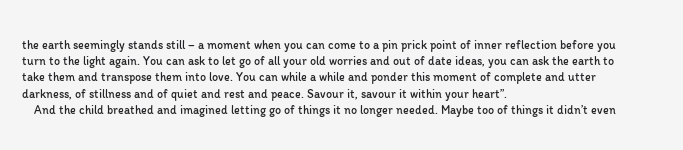the earth seemingly stands still – a moment when you can come to a pin prick point of inner reflection before you turn to the light again. You can ask to let go of all your old worries and out of date ideas, you can ask the earth to take them and transpose them into love. You can while a while and ponder this moment of complete and utter darkness, of stillness and of quiet and rest and peace. Savour it, savour it within your heart”.
    And the child breathed and imagined letting go of things it no longer needed. Maybe too of things it didn’t even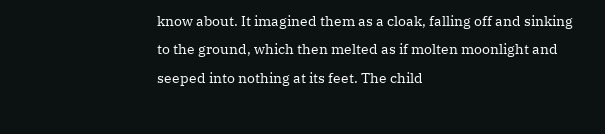know about. It imagined them as a cloak, falling off and sinking to the ground, which then melted as if molten moonlight and seeped into nothing at its feet. The child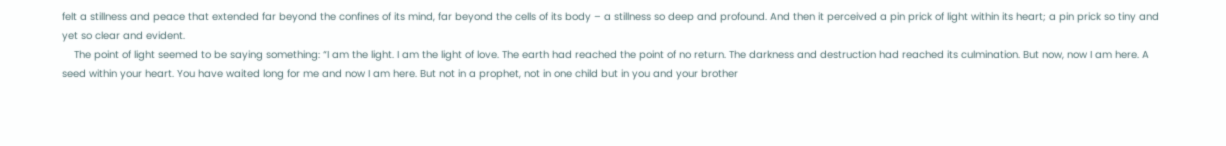felt a stillness and peace that extended far beyond the confines of its mind, far beyond the cells of its body – a stillness so deep and profound. And then it perceived a pin prick of light within its heart; a pin prick so tiny and yet so clear and evident.
    The point of light seemed to be saying something: “I am the light. I am the light of love. The earth had reached the point of no return. The darkness and destruction had reached its culmination. But now, now I am here. A seed within your heart. You have waited long for me and now I am here. But not in a prophet, not in one child but in you and your brother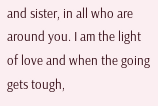and sister, in all who are around you. I am the light of love and when the going gets tough,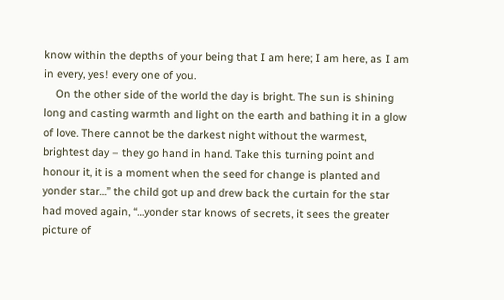know within the depths of your being that I am here; I am here, as I am in every, yes! every one of you.
    On the other side of the world the day is bright. The sun is shining long and casting warmth and light on the earth and bathing it in a glow of love. There cannot be the darkest night without the warmest, brightest day – they go hand in hand. Take this turning point and honour it, it is a moment when the seed for change is planted and yonder star…” the child got up and drew back the curtain for the star had moved again, “…yonder star knows of secrets, it sees the greater picture of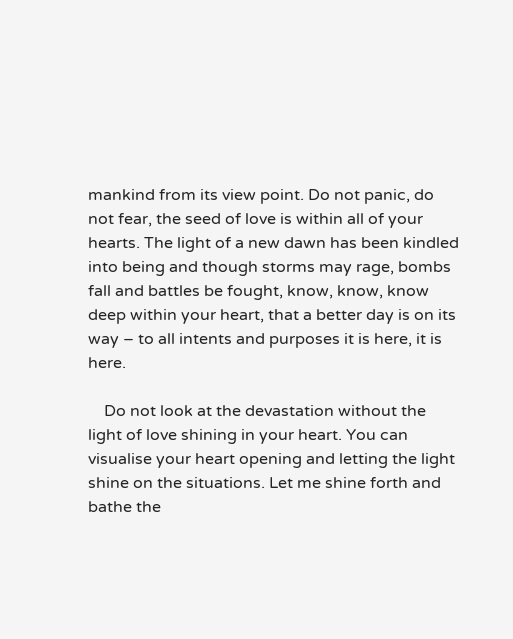mankind from its view point. Do not panic, do not fear, the seed of love is within all of your hearts. The light of a new dawn has been kindled into being and though storms may rage, bombs fall and battles be fought, know, know, know deep within your heart, that a better day is on its way – to all intents and purposes it is here, it is here.

    Do not look at the devastation without the light of love shining in your heart. You can visualise your heart opening and letting the light shine on the situations. Let me shine forth and bathe the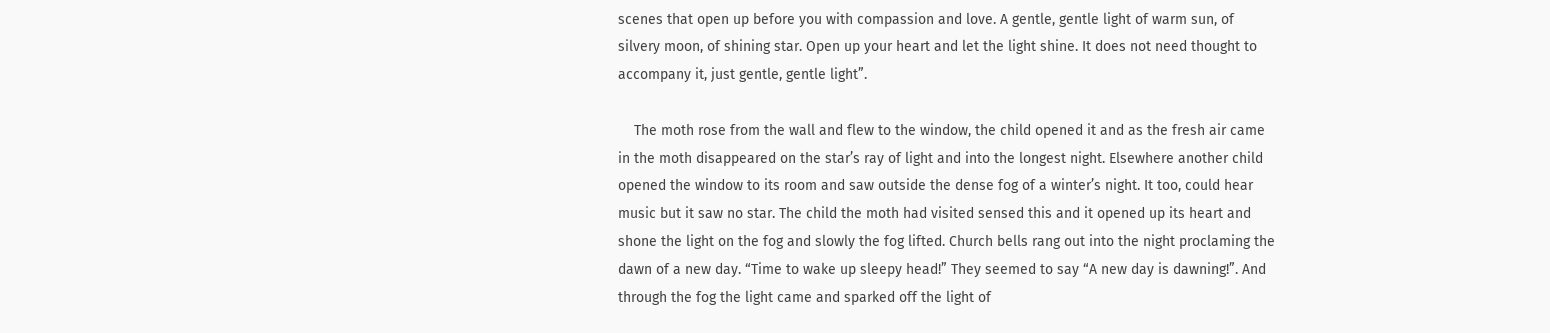scenes that open up before you with compassion and love. A gentle, gentle light of warm sun, of silvery moon, of shining star. Open up your heart and let the light shine. It does not need thought to accompany it, just gentle, gentle light”.

    The moth rose from the wall and flew to the window, the child opened it and as the fresh air came in the moth disappeared on the star’s ray of light and into the longest night. Elsewhere another child opened the window to its room and saw outside the dense fog of a winter’s night. It too, could hear music but it saw no star. The child the moth had visited sensed this and it opened up its heart and shone the light on the fog and slowly the fog lifted. Church bells rang out into the night proclaming the dawn of a new day. “Time to wake up sleepy head!” They seemed to say “A new day is dawning!”. And through the fog the light came and sparked off the light of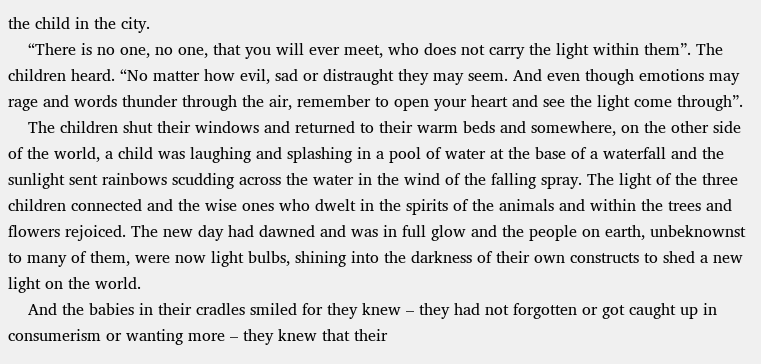the child in the city.
    “There is no one, no one, that you will ever meet, who does not carry the light within them”. The children heard. “No matter how evil, sad or distraught they may seem. And even though emotions may rage and words thunder through the air, remember to open your heart and see the light come through”.
    The children shut their windows and returned to their warm beds and somewhere, on the other side of the world, a child was laughing and splashing in a pool of water at the base of a waterfall and the sunlight sent rainbows scudding across the water in the wind of the falling spray. The light of the three children connected and the wise ones who dwelt in the spirits of the animals and within the trees and flowers rejoiced. The new day had dawned and was in full glow and the people on earth, unbeknownst to many of them, were now light bulbs, shining into the darkness of their own constructs to shed a new light on the world.
    And the babies in their cradles smiled for they knew – they had not forgotten or got caught up in consumerism or wanting more – they knew that their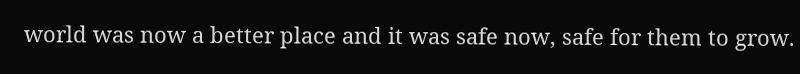world was now a better place and it was safe now, safe for them to grow.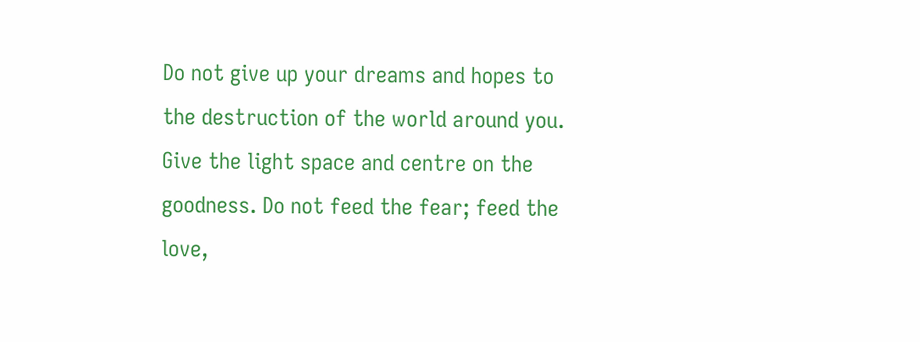Do not give up your dreams and hopes to the destruction of the world around you. Give the light space and centre on the goodness. Do not feed the fear; feed the love,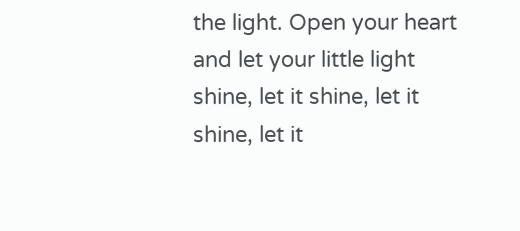the light. Open your heart and let your little light shine, let it shine, let it shine, let it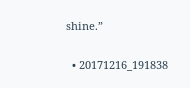shine.”

  • 20171216_191838